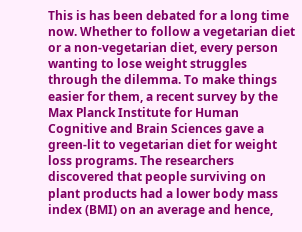This is has been debated for a long time now. Whether to follow a vegetarian diet or a non-vegetarian diet, every person wanting to lose weight struggles through the dilemma. To make things easier for them, a recent survey by the Max Planck Institute for Human Cognitive and Brain Sciences gave a green-lit to vegetarian diet for weight loss programs. The researchers discovered that people surviving on plant products had a lower body mass index (BMI) on an average and hence,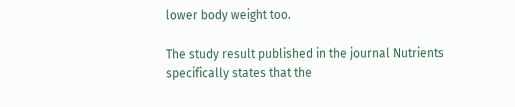lower body weight too.

The study result published in the journal Nutrients specifically states that the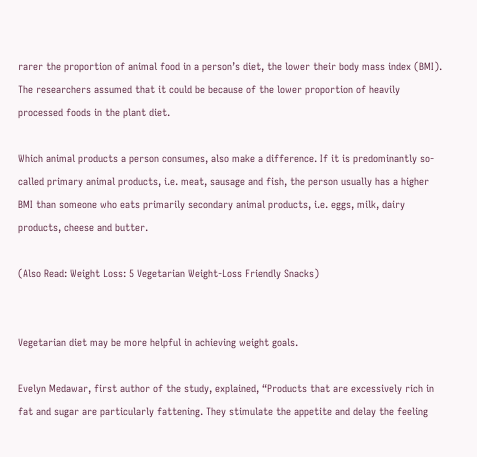rarer the proportion of animal food in a person’s diet, the lower their body mass index (BMI). The researchers assumed that it could be because of the lower proportion of heavily processed foods in the plant diet.

Which animal products a person consumes, also make a difference. If it is predominantly so-called primary animal products, i.e. meat, sausage and fish, the person usually has a higher BMI than someone who eats primarily secondary animal products, i.e. eggs, milk, dairy products, cheese and butter.

(Also Read: Weight Loss: 5 Vegetarian Weight-Loss Friendly Snacks)


Vegetarian diet may be more helpful in achieving weight goals.

Evelyn Medawar, first author of the study, explained, “Products that are excessively rich in fat and sugar are particularly fattening. They stimulate the appetite and delay the feeling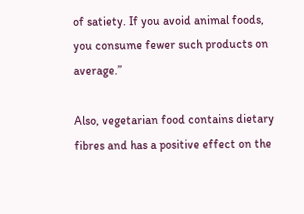of satiety. If you avoid animal foods, you consume fewer such products on average.”

Also, vegetarian food contains dietary fibres and has a positive effect on the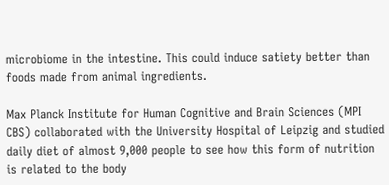microbiome in the intestine. This could induce satiety better than foods made from animal ingredients.

Max Planck Institute for Human Cognitive and Brain Sciences (MPI CBS) collaborated with the University Hospital of Leipzig and studied daily diet of almost 9,000 people to see how this form of nutrition is related to the body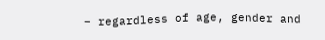– regardless of age, gender and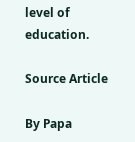level of education.

Source Article

By Papa